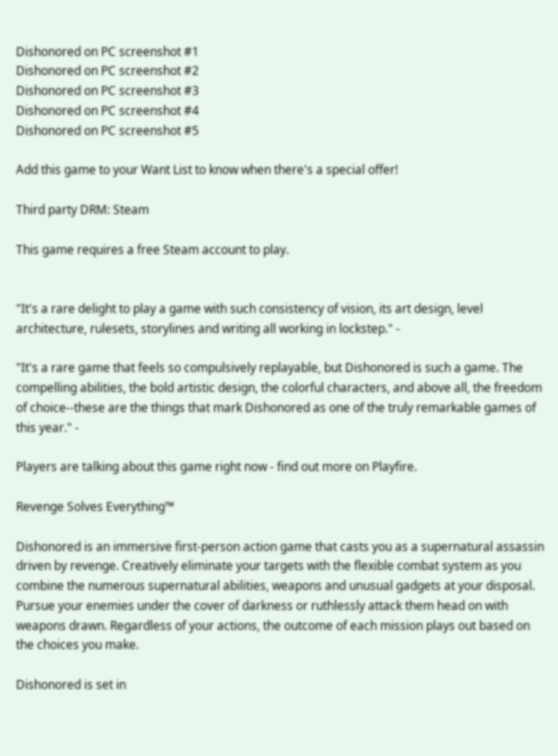Dishonored on PC screenshot #1
Dishonored on PC screenshot #2
Dishonored on PC screenshot #3
Dishonored on PC screenshot #4
Dishonored on PC screenshot #5

Add this game to your Want List to know when there's a special offer!

Third party DRM: Steam

This game requires a free Steam account to play.


"It's a rare delight to play a game with such consistency of vision, its art design, level architecture, rulesets, storylines and writing all working in lockstep." -

"It's a rare game that feels so compulsively replayable, but Dishonored is such a game. The compelling abilities, the bold artistic design, the colorful characters, and above all, the freedom of choice--these are the things that mark Dishonored as one of the truly remarkable games of this year." -

Players are talking about this game right now - find out more on Playfire.

Revenge Solves Everything™

Dishonored is an immersive first-person action game that casts you as a supernatural assassin driven by revenge. Creatively eliminate your targets with the flexible combat system as you combine the numerous supernatural abilities, weapons and unusual gadgets at your disposal. Pursue your enemies under the cover of darkness or ruthlessly attack them head on with weapons drawn. Regardless of your actions, the outcome of each mission plays out based on the choices you make.

Dishonored is set in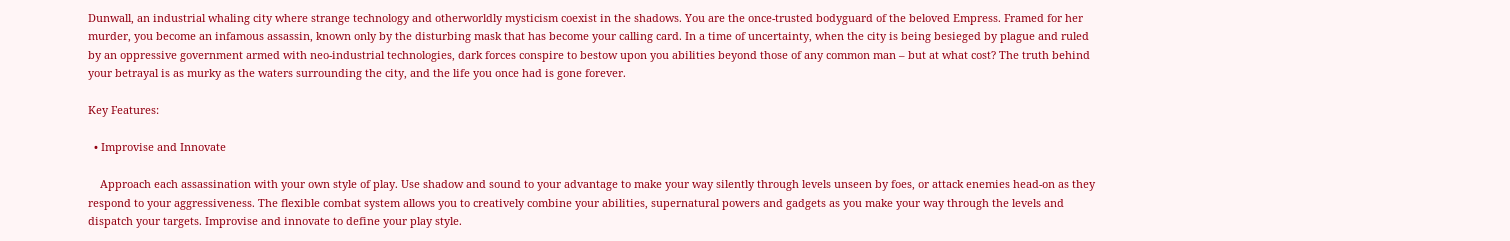Dunwall, an industrial whaling city where strange technology and otherworldly mysticism coexist in the shadows. You are the once-trusted bodyguard of the beloved Empress. Framed for her murder, you become an infamous assassin, known only by the disturbing mask that has become your calling card. In a time of uncertainty, when the city is being besieged by plague and ruled by an oppressive government armed with neo-industrial technologies, dark forces conspire to bestow upon you abilities beyond those of any common man – but at what cost? The truth behind your betrayal is as murky as the waters surrounding the city, and the life you once had is gone forever.

Key Features:

  • Improvise and Innovate

    Approach each assassination with your own style of play. Use shadow and sound to your advantage to make your way silently through levels unseen by foes, or attack enemies head-on as they respond to your aggressiveness. The flexible combat system allows you to creatively combine your abilities, supernatural powers and gadgets as you make your way through the levels and dispatch your targets. Improvise and innovate to define your play style.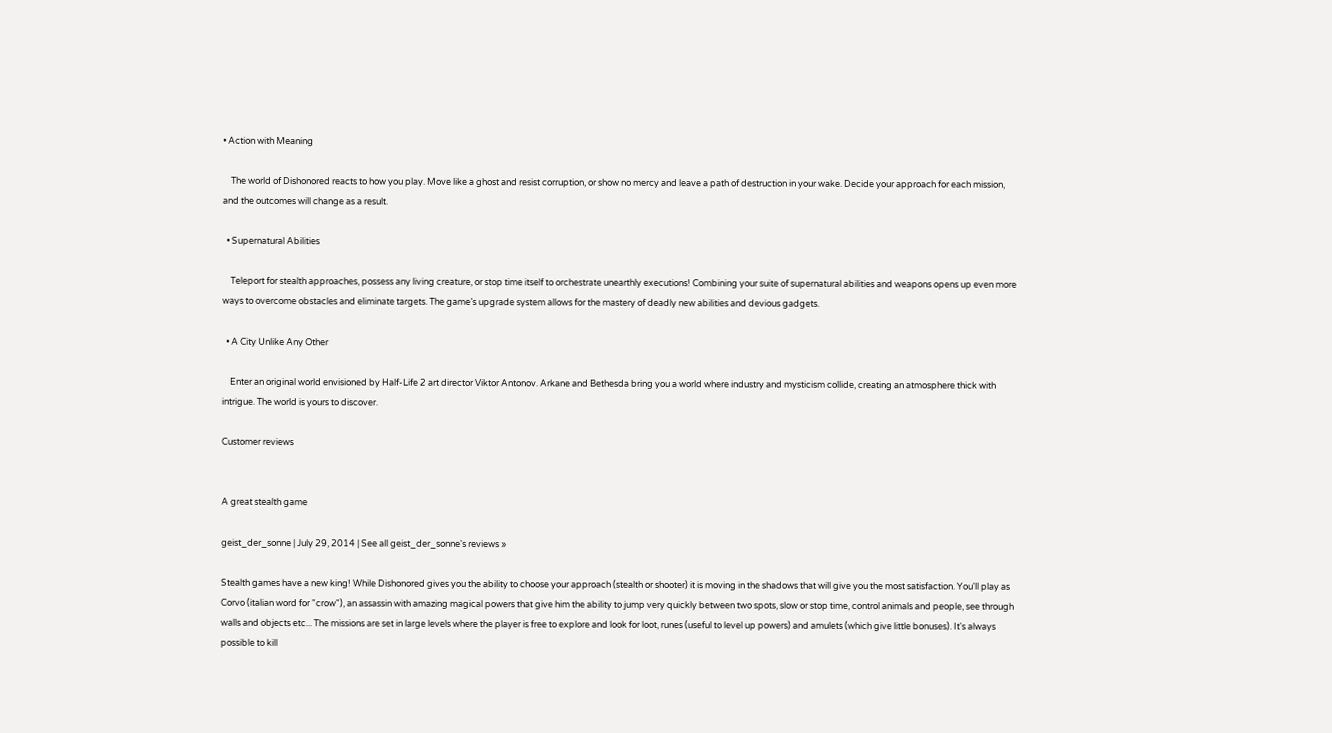• Action with Meaning

    The world of Dishonored reacts to how you play. Move like a ghost and resist corruption, or show no mercy and leave a path of destruction in your wake. Decide your approach for each mission, and the outcomes will change as a result.

  • Supernatural Abilities

    Teleport for stealth approaches, possess any living creature, or stop time itself to orchestrate unearthly executions! Combining your suite of supernatural abilities and weapons opens up even more ways to overcome obstacles and eliminate targets. The game’s upgrade system allows for the mastery of deadly new abilities and devious gadgets.

  • A City Unlike Any Other

    Enter an original world envisioned by Half-Life 2 art director Viktor Antonov. Arkane and Bethesda bring you a world where industry and mysticism collide, creating an atmosphere thick with intrigue. The world is yours to discover.

Customer reviews


A great stealth game

geist_der_sonne | July 29, 2014 | See all geist_der_sonne's reviews »

Stealth games have a new king! While Dishonored gives you the ability to choose your approach (stealth or shooter) it is moving in the shadows that will give you the most satisfaction. You'll play as Corvo (italian word for "crow"), an assassin with amazing magical powers that give him the ability to jump very quickly between two spots, slow or stop time, control animals and people, see through walls and objects etc... The missions are set in large levels where the player is free to explore and look for loot, runes (useful to level up powers) and amulets (which give little bonuses). It's always possible to kill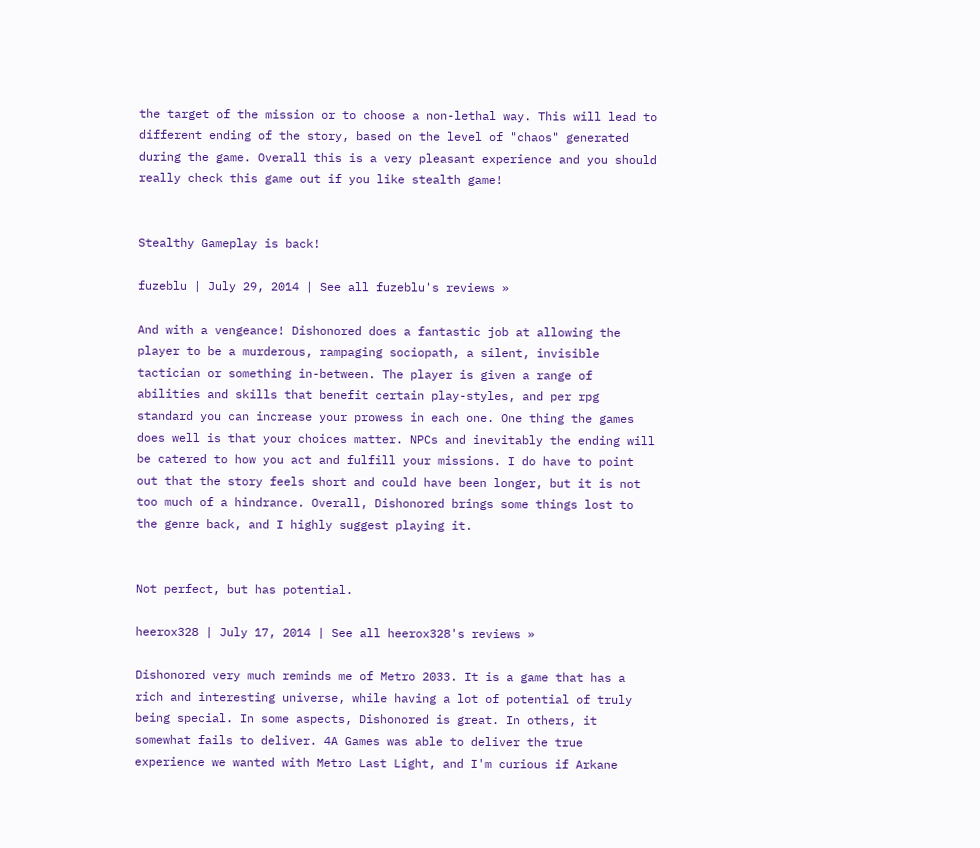the target of the mission or to choose a non-lethal way. This will lead to different ending of the story, based on the level of "chaos" generated during the game. Overall this is a very pleasant experience and you should really check this game out if you like stealth game!


Stealthy Gameplay is back!

fuzeblu | July 29, 2014 | See all fuzeblu's reviews »

And with a vengeance! Dishonored does a fantastic job at allowing the player to be a murderous, rampaging sociopath, a silent, invisible tactician or something in-between. The player is given a range of abilities and skills that benefit certain play-styles, and per rpg standard you can increase your prowess in each one. One thing the games does well is that your choices matter. NPCs and inevitably the ending will be catered to how you act and fulfill your missions. I do have to point out that the story feels short and could have been longer, but it is not too much of a hindrance. Overall, Dishonored brings some things lost to the genre back, and I highly suggest playing it.


Not perfect, but has potential.

heerox328 | July 17, 2014 | See all heerox328's reviews »

Dishonored very much reminds me of Metro 2033. It is a game that has a rich and interesting universe, while having a lot of potential of truly being special. In some aspects, Dishonored is great. In others, it somewhat fails to deliver. 4A Games was able to deliver the true experience we wanted with Metro Last Light, and I'm curious if Arkane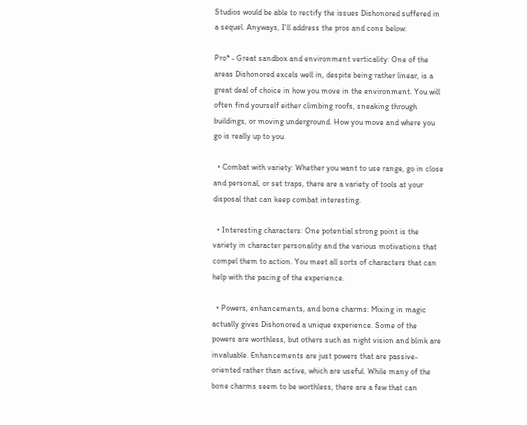Studios would be able to rectify the issues Dishonored suffered in a sequel. Anyways, I'll address the pros and cons below:

Pro* - Great sandbox and environment verticality: One of the areas Dishonored excels well in, despite being rather linear, is a great deal of choice in how you move in the environment. You will often find yourself either climbing roofs, sneaking through buildings, or moving underground. How you move and where you go is really up to you.

  • Combat with variety: Whether you want to use range, go in close and personal, or set traps, there are a variety of tools at your disposal that can keep combat interesting.

  • Interesting characters: One potential strong point is the variety in character personality and the various motivations that compel them to action. You meet all sorts of characters that can help with the pacing of the experience.

  • Powers, enhancements, and bone charms: Mixing in magic actually gives Dishonored a unique experience. Some of the powers are worthless, but others such as night vision and blink are invaluable. Enhancements are just powers that are passive-oriented rather than active, which are useful. While many of the bone charms seem to be worthless, there are a few that can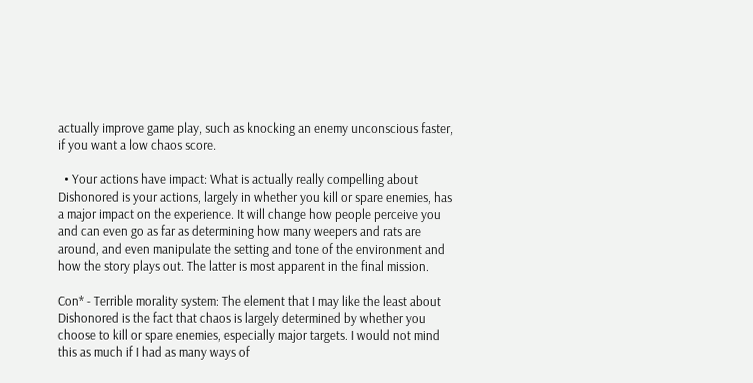actually improve game play, such as knocking an enemy unconscious faster, if you want a low chaos score.

  • Your actions have impact: What is actually really compelling about Dishonored is your actions, largely in whether you kill or spare enemies, has a major impact on the experience. It will change how people perceive you and can even go as far as determining how many weepers and rats are around, and even manipulate the setting and tone of the environment and how the story plays out. The latter is most apparent in the final mission.

Con* - Terrible morality system: The element that I may like the least about Dishonored is the fact that chaos is largely determined by whether you choose to kill or spare enemies, especially major targets. I would not mind this as much if I had as many ways of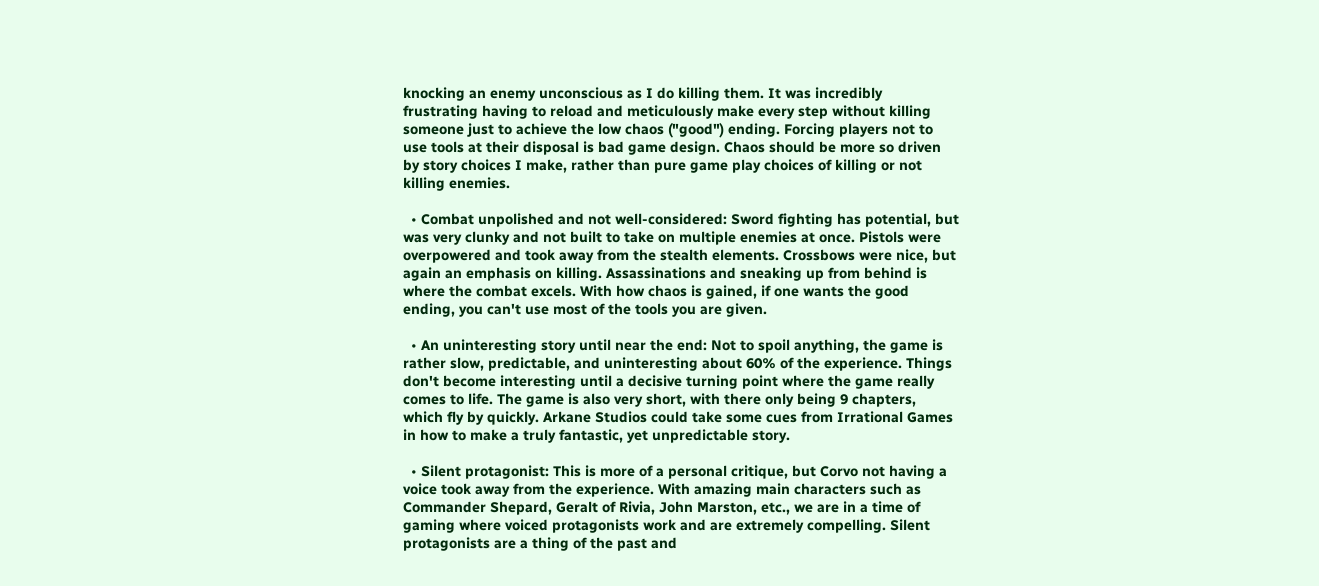knocking an enemy unconscious as I do killing them. It was incredibly frustrating having to reload and meticulously make every step without killing someone just to achieve the low chaos ("good") ending. Forcing players not to use tools at their disposal is bad game design. Chaos should be more so driven by story choices I make, rather than pure game play choices of killing or not killing enemies.

  • Combat unpolished and not well-considered: Sword fighting has potential, but was very clunky and not built to take on multiple enemies at once. Pistols were overpowered and took away from the stealth elements. Crossbows were nice, but again an emphasis on killing. Assassinations and sneaking up from behind is where the combat excels. With how chaos is gained, if one wants the good ending, you can't use most of the tools you are given.

  • An uninteresting story until near the end: Not to spoil anything, the game is rather slow, predictable, and uninteresting about 60% of the experience. Things don't become interesting until a decisive turning point where the game really comes to life. The game is also very short, with there only being 9 chapters, which fly by quickly. Arkane Studios could take some cues from Irrational Games in how to make a truly fantastic, yet unpredictable story.

  • Silent protagonist: This is more of a personal critique, but Corvo not having a voice took away from the experience. With amazing main characters such as Commander Shepard, Geralt of Rivia, John Marston, etc., we are in a time of gaming where voiced protagonists work and are extremely compelling. Silent protagonists are a thing of the past and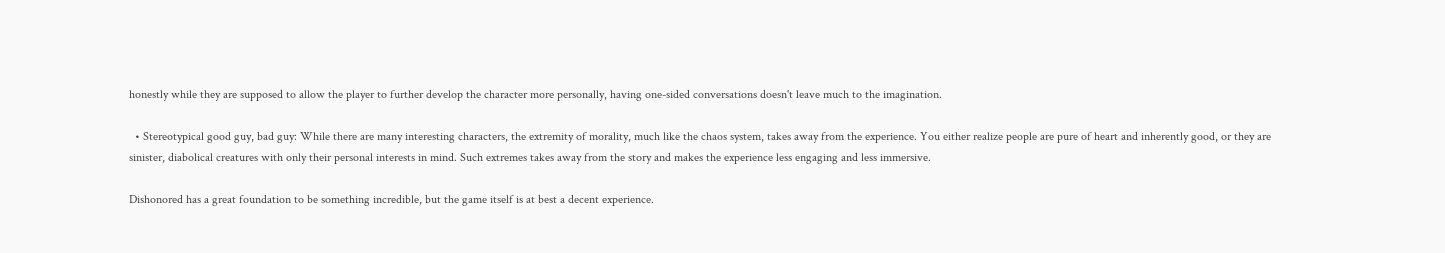honestly while they are supposed to allow the player to further develop the character more personally, having one-sided conversations doesn't leave much to the imagination.

  • Stereotypical good guy, bad guy: While there are many interesting characters, the extremity of morality, much like the chaos system, takes away from the experience. You either realize people are pure of heart and inherently good, or they are sinister, diabolical creatures with only their personal interests in mind. Such extremes takes away from the story and makes the experience less engaging and less immersive.

Dishonored has a great foundation to be something incredible, but the game itself is at best a decent experience.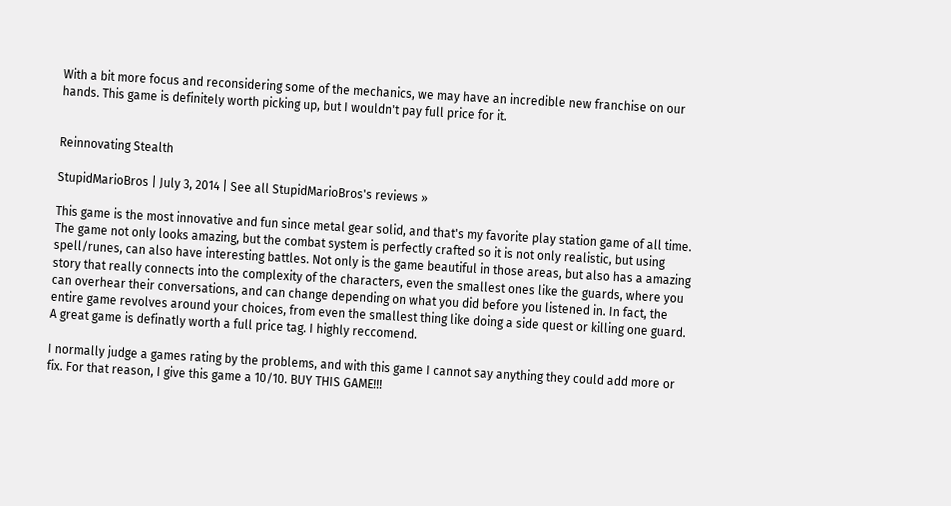With a bit more focus and reconsidering some of the mechanics, we may have an incredible new franchise on our hands. This game is definitely worth picking up, but I wouldn't pay full price for it.


Reinnovating Stealth

StupidMarioBros | July 3, 2014 | See all StupidMarioBros's reviews »

This game is the most innovative and fun since metal gear solid, and that's my favorite play station game of all time. The game not only looks amazing, but the combat system is perfectly crafted so it is not only realistic, but using spell/runes, can also have interesting battles. Not only is the game beautiful in those areas, but also has a amazing story that really connects into the complexity of the characters, even the smallest ones like the guards, where you can overhear their conversations, and can change depending on what you did before you listened in. In fact, the entire game revolves around your choices, from even the smallest thing like doing a side quest or killing one guard. A great game is definatly worth a full price tag. I highly reccomend.

I normally judge a games rating by the problems, and with this game I cannot say anything they could add more or fix. For that reason, I give this game a 10/10. BUY THIS GAME!!!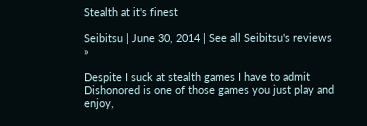Stealth at it's finest

Seibitsu | June 30, 2014 | See all Seibitsu's reviews »

Despite I suck at stealth games I have to admit Dishonored is one of those games you just play and enjoy,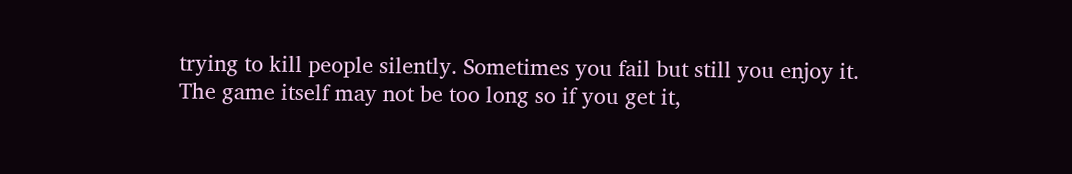trying to kill people silently. Sometimes you fail but still you enjoy it. The game itself may not be too long so if you get it,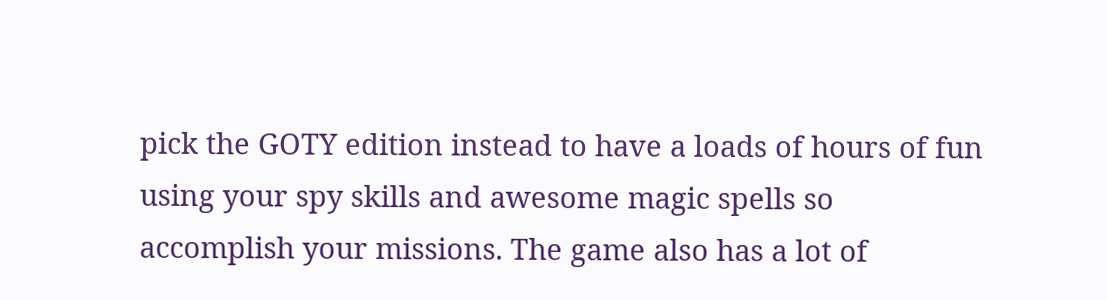pick the GOTY edition instead to have a loads of hours of fun using your spy skills and awesome magic spells so accomplish your missions. The game also has a lot of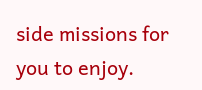side missions for you to enjoy.